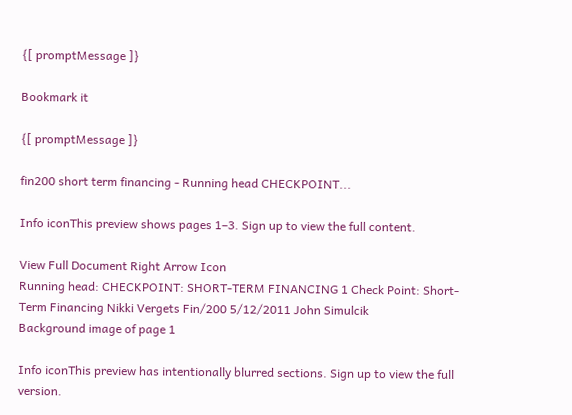{[ promptMessage ]}

Bookmark it

{[ promptMessage ]}

fin200 short term financing - Running head CHECKPOINT...

Info iconThis preview shows pages 1–3. Sign up to view the full content.

View Full Document Right Arrow Icon
Running head: CHECKPOINT: SHORT-TERM FINANCING 1 Check Point: Short-Term Financing Nikki Vergets Fin/200 5/12/2011 John Simulcik
Background image of page 1

Info iconThis preview has intentionally blurred sections. Sign up to view the full version.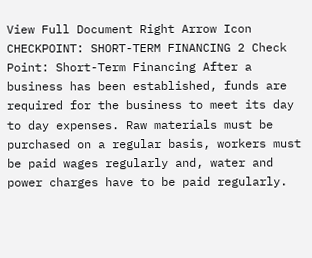View Full Document Right Arrow Icon
CHECKPOINT: SHORT-TERM FINANCING 2 Check Point: Short-Term Financing After a business has been established, funds are required for the business to meet its day to day expenses. Raw materials must be purchased on a regular basis, workers must be paid wages regularly and, water and power charges have to be paid regularly.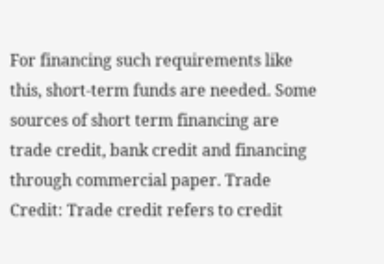For financing such requirements like this, short-term funds are needed. Some sources of short term financing are trade credit, bank credit and financing through commercial paper. Trade Credit: Trade credit refers to credit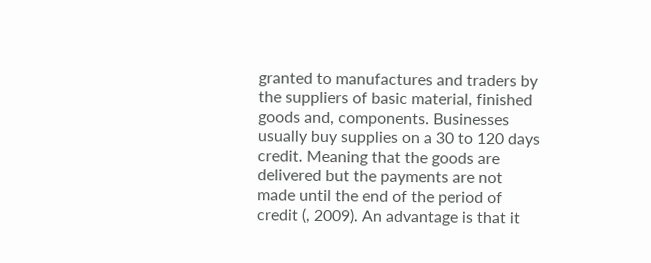granted to manufactures and traders by the suppliers of basic material, finished goods and, components. Businesses usually buy supplies on a 30 to 120 days credit. Meaning that the goods are delivered but the payments are not made until the end of the period of credit (, 2009). An advantage is that it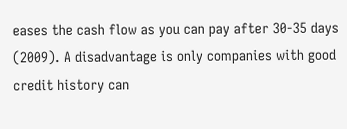eases the cash flow as you can pay after 30-35 days (2009). A disadvantage is only companies with good credit history can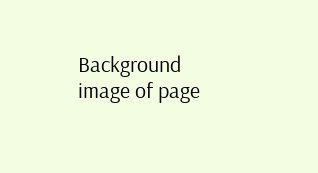Background image of page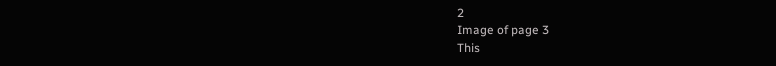2
Image of page 3
This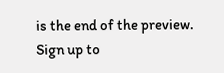is the end of the preview. Sign up to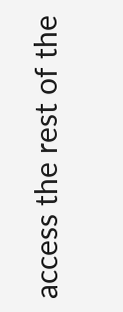access the rest of the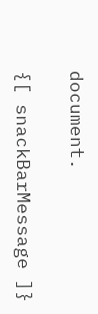document.

{[ snackBarMessage ]}